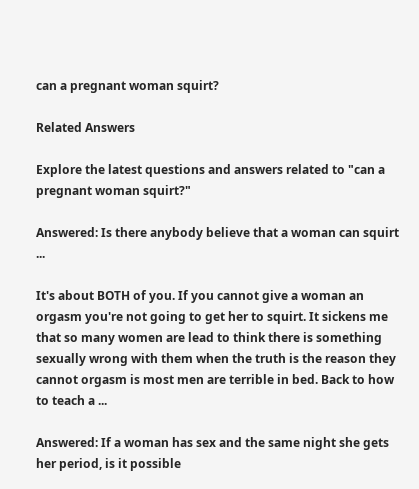can a pregnant woman squirt?

Related Answers

Explore the latest questions and answers related to "can a pregnant woman squirt?"

Answered: Is there anybody believe that a woman can squirt ...

It's about BOTH of you. If you cannot give a woman an orgasm you're not going to get her to squirt. It sickens me that so many women are lead to think there is something sexually wrong with them when the truth is the reason they cannot orgasm is most men are terrible in bed. Back to how to teach a ...

Answered: If a woman has sex and the same night she gets her period, is it possible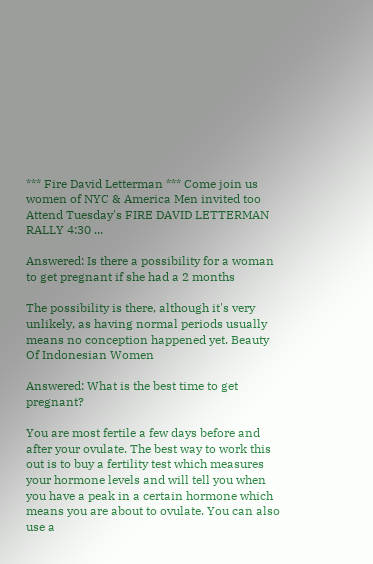*** Fire David Letterman *** Come join us women of NYC & America Men invited too Attend Tuesday's FIRE DAVID LETTERMAN RALLY 4:30 ...

Answered: Is there a possibility for a woman to get pregnant if she had a 2 months

The possibility is there, although it's very unlikely, as having normal periods usually means no conception happened yet. Beauty Of Indonesian Women

Answered: What is the best time to get pregnant?

You are most fertile a few days before and after your ovulate. The best way to work this out is to buy a fertility test which measures your hormone levels and will tell you when you have a peak in a certain hormone which means you are about to ovulate. You can also use a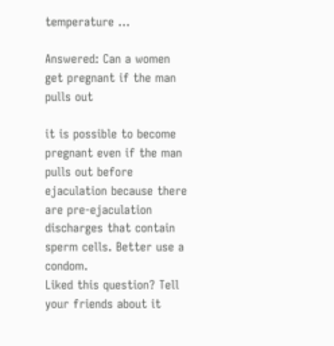temperature ...

Answered: Can a women get pregnant if the man pulls out

it is possible to become pregnant even if the man pulls out before ejaculation because there are pre-ejaculation discharges that contain sperm cells. Better use a condom.
Liked this question? Tell your friends about it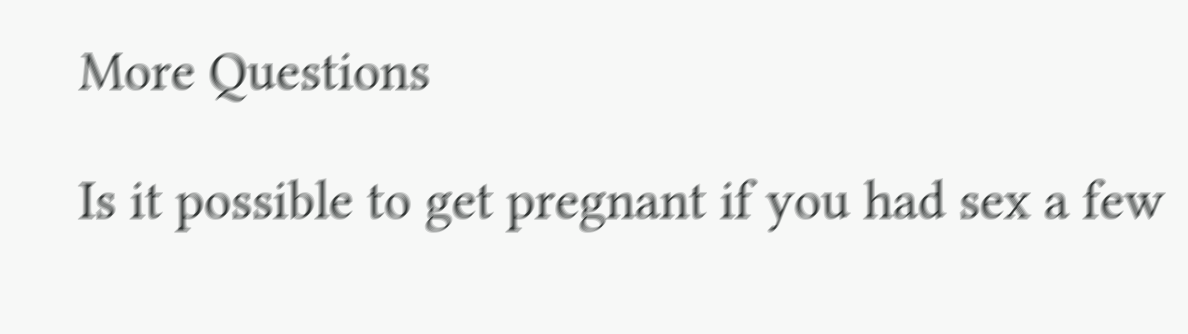More Questions

Is it possible to get pregnant if you had sex a few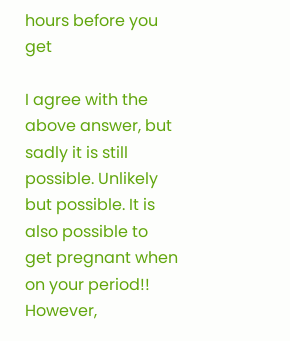hours before you get

I agree with the above answer, but sadly it is still possible. Unlikely but possible. It is also possible to get pregnant when on your period!! However,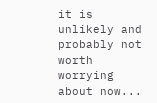it is unlikely and probably not worth worrying about now...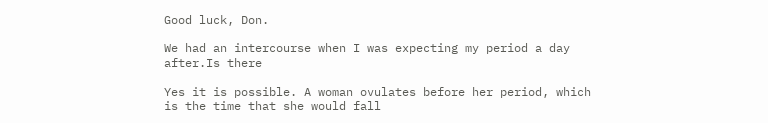Good luck, Don.

We had an intercourse when I was expecting my period a day after.Is there

Yes it is possible. A woman ovulates before her period, which is the time that she would fall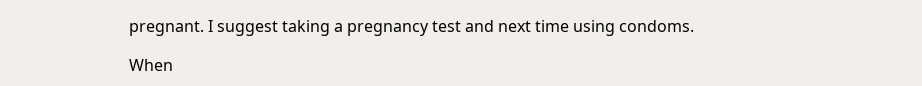pregnant. I suggest taking a pregnancy test and next time using condoms.

When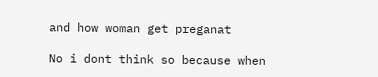and how woman get preganat

No i dont think so because when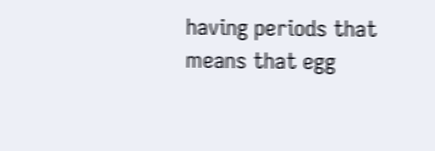having periods that means that egg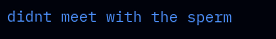didnt meet with the sperm